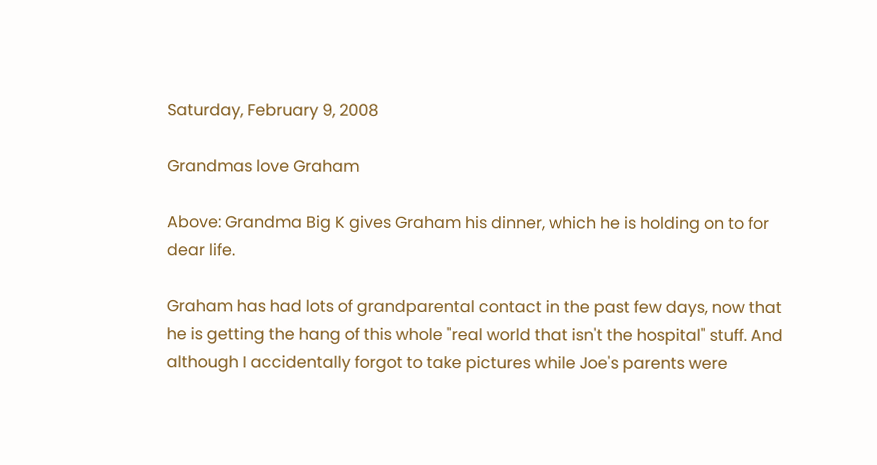Saturday, February 9, 2008

Grandmas love Graham

Above: Grandma Big K gives Graham his dinner, which he is holding on to for dear life.

Graham has had lots of grandparental contact in the past few days, now that he is getting the hang of this whole "real world that isn't the hospital" stuff. And although I accidentally forgot to take pictures while Joe's parents were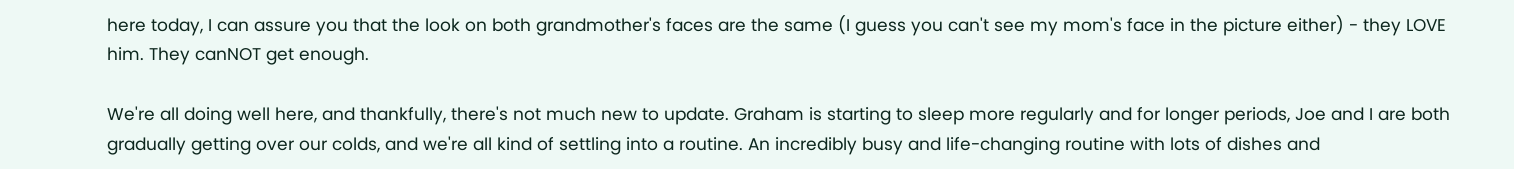here today, I can assure you that the look on both grandmother's faces are the same (I guess you can't see my mom's face in the picture either) - they LOVE him. They canNOT get enough.

We're all doing well here, and thankfully, there's not much new to update. Graham is starting to sleep more regularly and for longer periods, Joe and I are both gradually getting over our colds, and we're all kind of settling into a routine. An incredibly busy and life-changing routine with lots of dishes and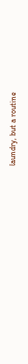laundry, but a routine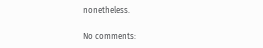nonetheless.

No comments: